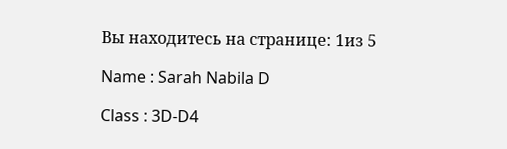Вы находитесь на странице: 1из 5

Name : Sarah Nabila D

Class : 3D-D4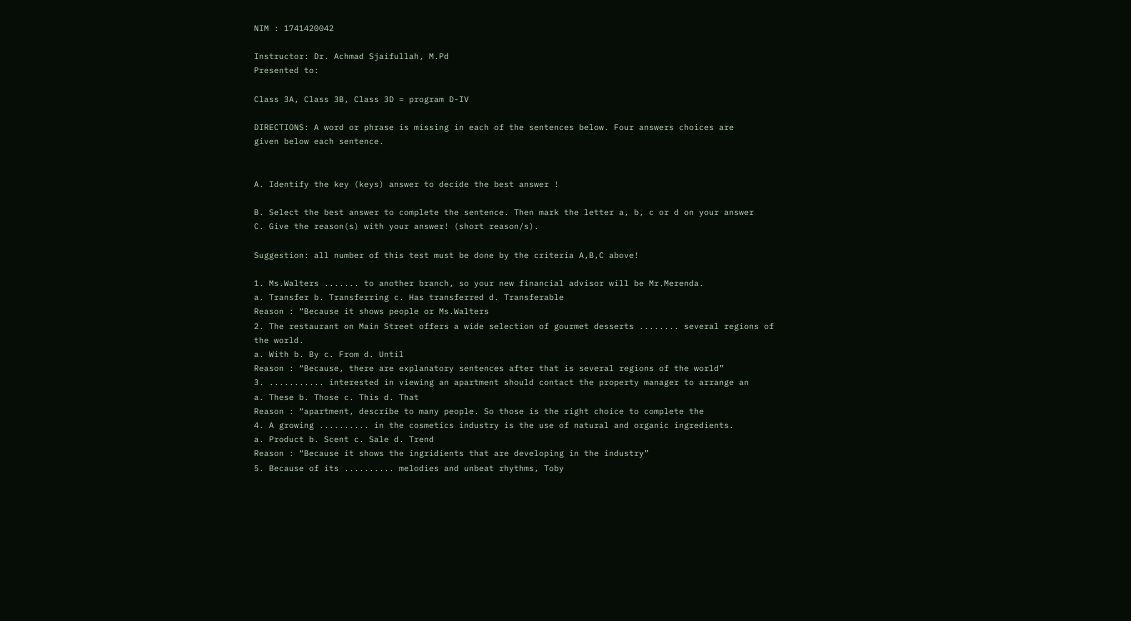NIM : 1741420042

Instructor: Dr. Achmad Sjaifullah, M.Pd
Presented to:

Class 3A, Class 3B, Class 3D = program D-IV

DIRECTIONS: A word or phrase is missing in each of the sentences below. Four answers choices are
given below each sentence.


A. Identify the key (keys) answer to decide the best answer !

B. Select the best answer to complete the sentence. Then mark the letter a, b, c or d on your answer
C. Give the reason(s) with your answer! (short reason/s).

Suggestion: all number of this test must be done by the criteria A,B,C above!

1. Ms.Walters ....... to another branch, so your new financial advisor will be Mr.Merenda.
a. Transfer b. Transferring c. Has transferred d. Transferable
Reason : “Because it shows people or Ms.Walters
2. The restaurant on Main Street offers a wide selection of gourmet desserts ........ several regions of
the world.
a. With b. By c. From d. Until
Reason : “Because, there are explanatory sentences after that is several regions of the world”
3. ........... interested in viewing an apartment should contact the property manager to arrange an
a. These b. Those c. This d. That
Reason : “apartment, describe to many people. So those is the right choice to complete the
4. A growing .......... in the cosmetics industry is the use of natural and organic ingredients.
a. Product b. Scent c. Sale d. Trend
Reason : “Because it shows the ingridients that are developing in the industry”
5. Because of its .......... melodies and unbeat rhythms, Toby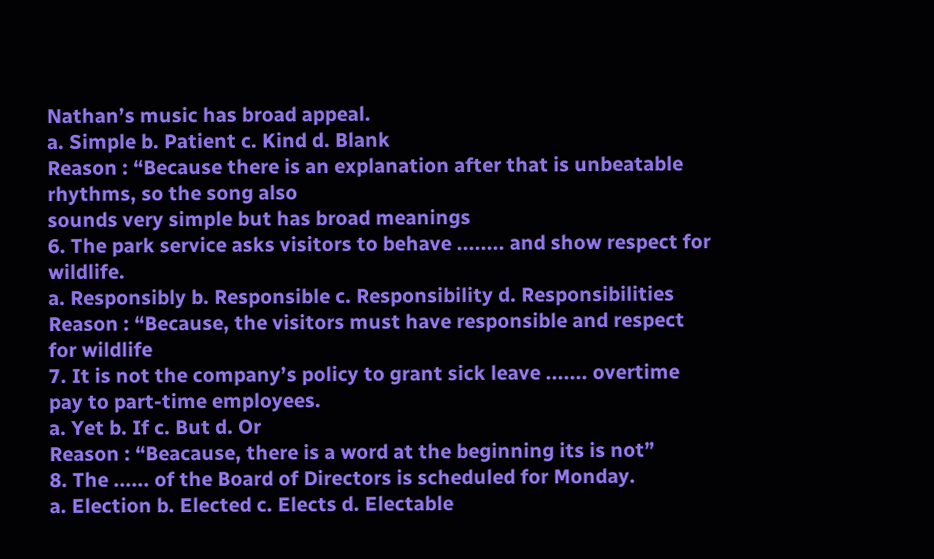Nathan’s music has broad appeal.
a. Simple b. Patient c. Kind d. Blank
Reason : “Because there is an explanation after that is unbeatable rhythms, so the song also
sounds very simple but has broad meanings
6. The park service asks visitors to behave ........ and show respect for wildlife.
a. Responsibly b. Responsible c. Responsibility d. Responsibilities
Reason : “Because, the visitors must have responsible and respect for wildlife
7. It is not the company’s policy to grant sick leave ....... overtime pay to part-time employees.
a. Yet b. If c. But d. Or
Reason : “Beacause, there is a word at the beginning its is not”
8. The ...... of the Board of Directors is scheduled for Monday.
a. Election b. Elected c. Elects d. Electable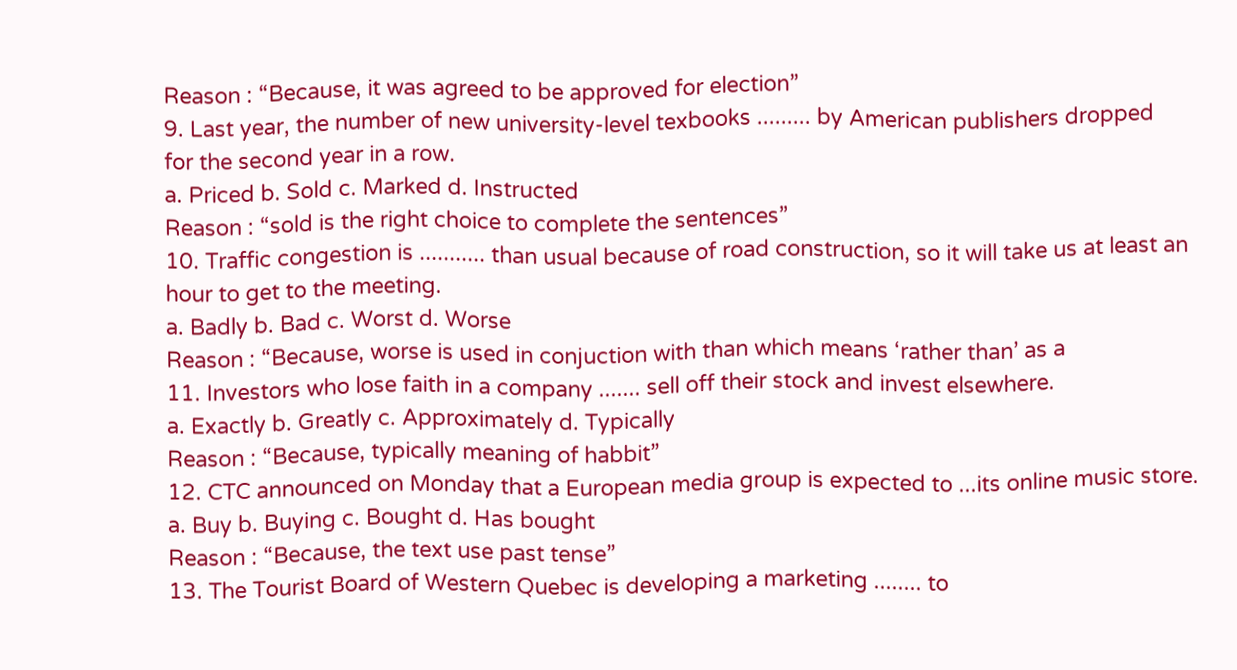Reason : “Because, it was agreed to be approved for election”
9. Last year, the number of new university-level texbooks ......... by American publishers dropped
for the second year in a row.
a. Priced b. Sold c. Marked d. Instructed
Reason : “sold is the right choice to complete the sentences”
10. Traffic congestion is ........... than usual because of road construction, so it will take us at least an
hour to get to the meeting.
a. Badly b. Bad c. Worst d. Worse
Reason : “Because, worse is used in conjuction with than which means ‘rather than’ as a
11. Investors who lose faith in a company ....... sell off their stock and invest elsewhere.
a. Exactly b. Greatly c. Approximately d. Typically
Reason : “Because, typically meaning of habbit”
12. CTC announced on Monday that a European media group is expected to ...its online music store.
a. Buy b. Buying c. Bought d. Has bought
Reason : “Because, the text use past tense”
13. The Tourist Board of Western Quebec is developing a marketing ........ to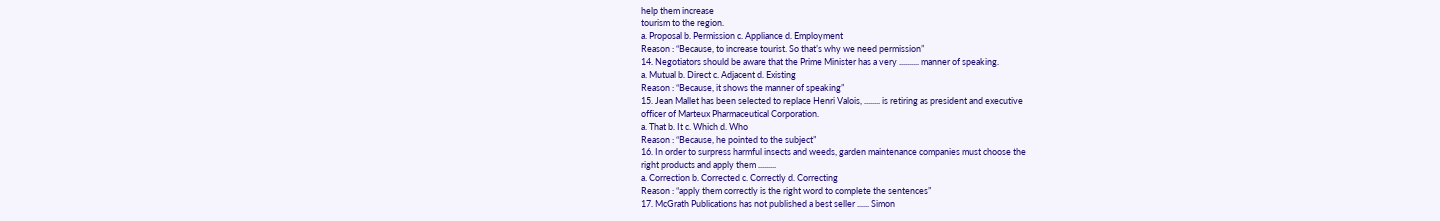help them increase
tourism to the region.
a. Proposal b. Permission c. Appliance d. Employment
Reason : “Because, to increase tourist. So that’s why we need permission”
14. Negotiators should be aware that the Prime Minister has a very .......... manner of speaking.
a. Mutual b. Direct c. Adjacent d. Existing
Reason : “Because, it shows the manner of speaking”
15. Jean Mallet has been selected to replace Henri Valois, ........ is retiring as president and executive
officer of Marteux Pharmaceutical Corporation.
a. That b. It c. Which d. Who
Reason : “Because, he pointed to the subject”
16. In order to surpress harmful insects and weeds, garden maintenance companies must choose the
right products and apply them .........
a. Correction b. Corrected c. Correctly d. Correcting
Reason : “apply them correctly is the right word to complete the sentences”
17. McGrath Publications has not published a best seller ...... Simon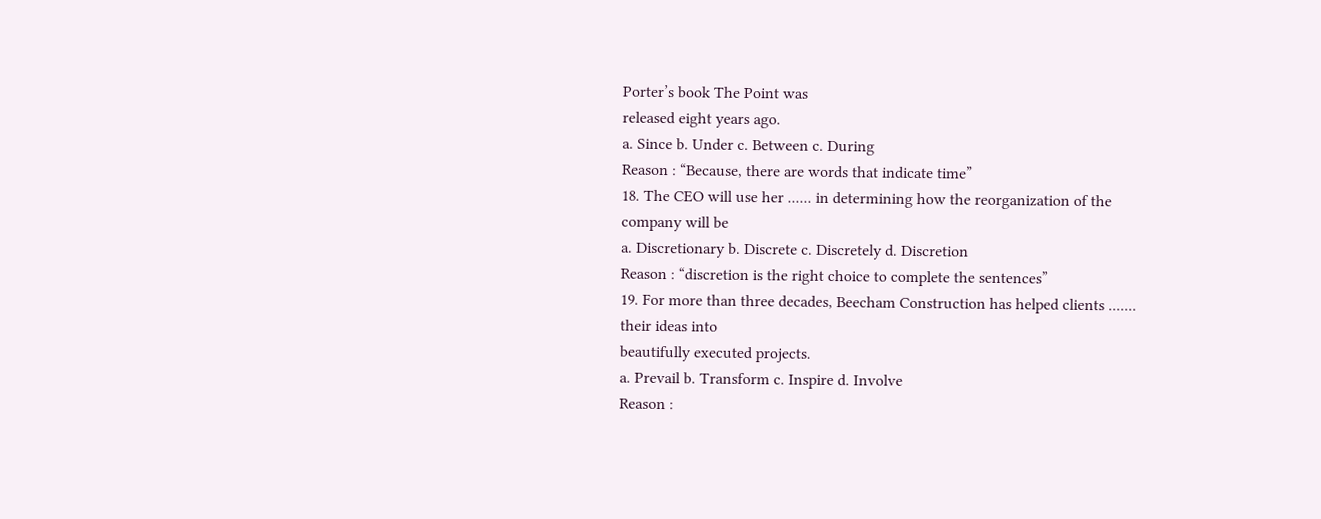Porter’s book The Point was
released eight years ago.
a. Since b. Under c. Between c. During
Reason : “Because, there are words that indicate time”
18. The CEO will use her ...... in determining how the reorganization of the company will be
a. Discretionary b. Discrete c. Discretely d. Discretion
Reason : “discretion is the right choice to complete the sentences”
19. For more than three decades, Beecham Construction has helped clients ....... their ideas into
beautifully executed projects.
a. Prevail b. Transform c. Inspire d. Involve
Reason :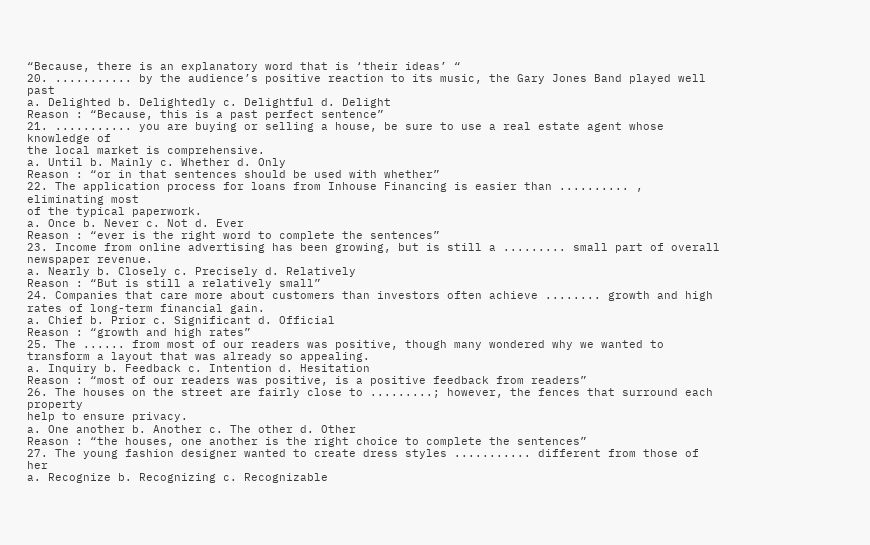“Because, there is an explanatory word that is ‘their ideas’ “
20. ........... by the audience’s positive reaction to its music, the Gary Jones Band played well past
a. Delighted b. Delightedly c. Delightful d. Delight
Reason : “Because, this is a past perfect sentence”
21. ........... you are buying or selling a house, be sure to use a real estate agent whose knowledge of
the local market is comprehensive.
a. Until b. Mainly c. Whether d. Only
Reason : “or in that sentences should be used with whether”
22. The application process for loans from Inhouse Financing is easier than .......... , eliminating most
of the typical paperwork.
a. Once b. Never c. Not d. Ever
Reason : “ever is the right word to complete the sentences”
23. Income from online advertising has been growing, but is still a ......... small part of overall
newspaper revenue.
a. Nearly b. Closely c. Precisely d. Relatively
Reason : “But is still a relatively small”
24. Companies that care more about customers than investors often achieve ........ growth and high
rates of long-term financial gain.
a. Chief b. Prior c. Significant d. Official
Reason : “growth and high rates”
25. The ...... from most of our readers was positive, though many wondered why we wanted to
transform a layout that was already so appealing.
a. Inquiry b. Feedback c. Intention d. Hesitation
Reason : “most of our readers was positive, is a positive feedback from readers”
26. The houses on the street are fairly close to .........; however, the fences that surround each property
help to ensure privacy.
a. One another b. Another c. The other d. Other
Reason : “the houses, one another is the right choice to complete the sentences”
27. The young fashion designer wanted to create dress styles ........... different from those of her
a. Recognize b. Recognizing c. Recognizable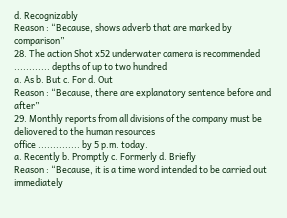d. Recognizably
Reason : “Because, shows adverb that are marked by comparison”
28. The action Shot x52 underwater camera is recommended ............ depths of up to two hundred
a. As b. But c. For d. Out
Reason : “Because, there are explanatory sentence before and after”
29. Monthly reports from all divisions of the company must be deliovered to the human resources
office .............. by 5 p.m. today.
a. Recently b. Promptly c. Formerly d. Briefly
Reason : “Because, it is a time word intended to be carried out immediately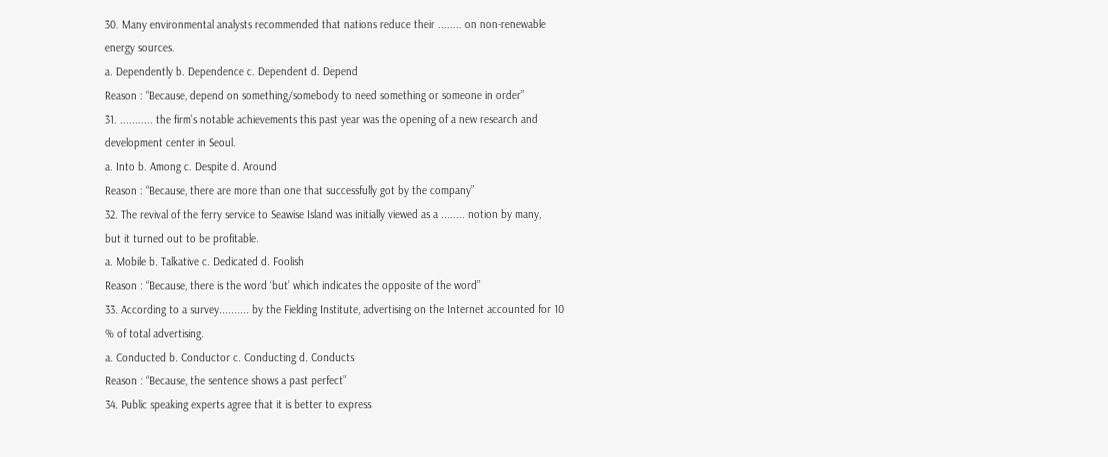30. Many environmental analysts recommended that nations reduce their ........ on non-renewable
energy sources.
a. Dependently b. Dependence c. Dependent d. Depend
Reason : “Because, depend on something/somebody to need something or someone in order”
31. ........... the firm’s notable achievements this past year was the opening of a new research and
development center in Seoul.
a. Into b. Among c. Despite d. Around
Reason : “Because, there are more than one that successfully got by the company”
32. The revival of the ferry service to Seawise Island was initially viewed as a ........ notion by many,
but it turned out to be profitable.
a. Mobile b. Talkative c. Dedicated d. Foolish
Reason : “Because, there is the word ‘but’ which indicates the opposite of the word”
33. According to a survey.......... by the Fielding Institute, advertising on the Internet accounted for 10
% of total advertising.
a. Conducted b. Conductor c. Conducting d. Conducts
Reason : “Because, the sentence shows a past perfect”
34. Public speaking experts agree that it is better to express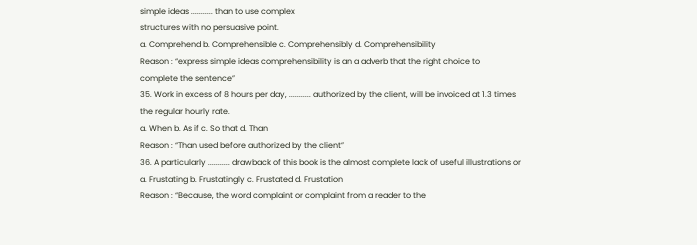simple ideas ........... than to use complex
structures with no persuasive point.
a. Comprehend b. Comprehensible c. Comprehensibly d. Comprehensibility
Reason : “express simple ideas comprehensibility is an a adverb that the right choice to
complete the sentence”
35. Work in excess of 8 hours per day, ........... authorized by the client, will be invoiced at 1.3 times
the regular hourly rate.
a. When b. As if c. So that d. Than
Reason : “Than used before authorized by the client”
36. A particularly ........... drawback of this book is the almost complete lack of useful illustrations or
a. Frustating b. Frustatingly c. Frustated d. Frustation
Reason : “Because, the word complaint or complaint from a reader to the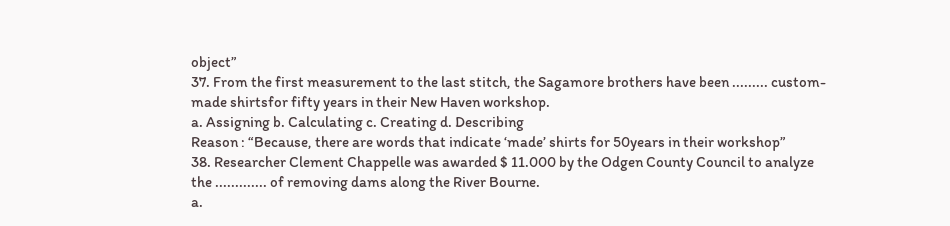object”
37. From the first measurement to the last stitch, the Sagamore brothers have been ......... custom-
made shirtsfor fifty years in their New Haven workshop.
a. Assigning b. Calculating c. Creating d. Describing
Reason : “Because, there are words that indicate ‘made’ shirts for 50years in their workshop”
38. Researcher Clement Chappelle was awarded $ 11.000 by the Odgen County Council to analyze
the ............. of removing dams along the River Bourne.
a.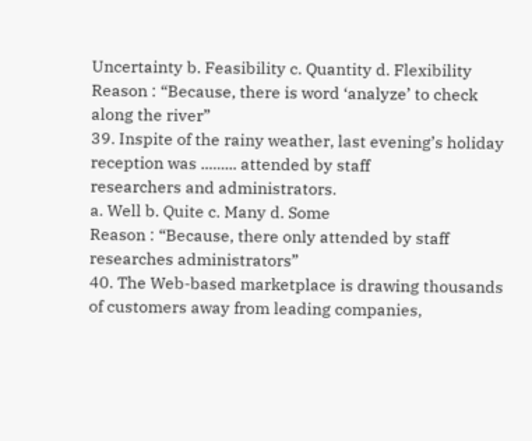Uncertainty b. Feasibility c. Quantity d. Flexibility
Reason : “Because, there is word ‘analyze’ to check along the river”
39. Inspite of the rainy weather, last evening’s holiday reception was ......... attended by staff
researchers and administrators.
a. Well b. Quite c. Many d. Some
Reason : “Because, there only attended by staff researches administrators”
40. The Web-based marketplace is drawing thousands of customers away from leading companies,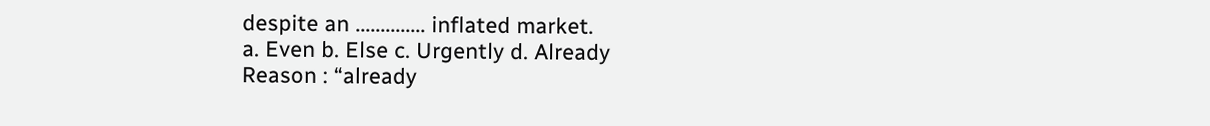despite an .............. inflated market.
a. Even b. Else c. Urgently d. Already
Reason : “already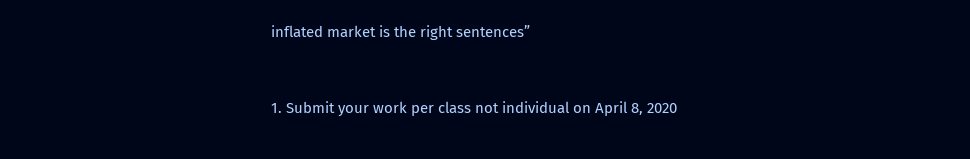inflated market is the right sentences”


1. Submit your work per class not individual on April 8, 2020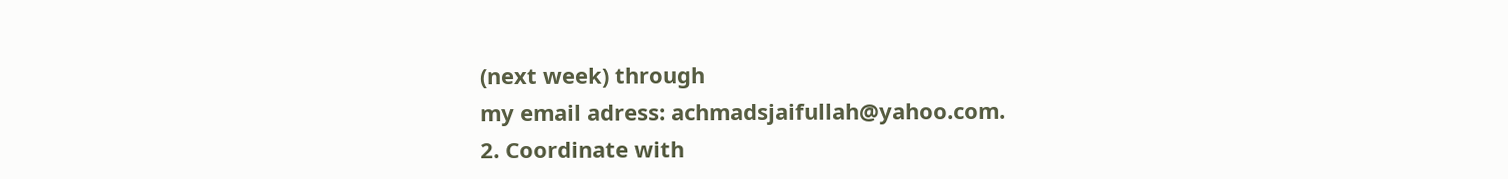(next week) through
my email adress: achmadsjaifullah@yahoo.com.
2. Coordinate with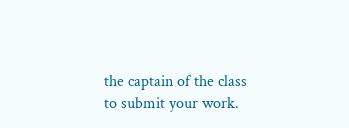the captain of the class to submit your work.